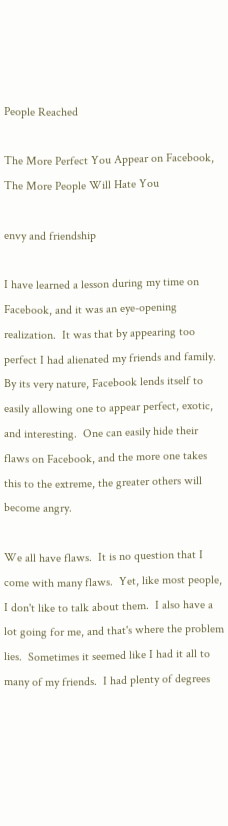People Reached

The More Perfect You Appear on Facebook, The More People Will Hate You

envy and friendship

I have learned a lesson during my time on Facebook, and it was an eye-opening realization.  It was that by appearing too perfect I had alienated my friends and family.  By its very nature, Facebook lends itself to easily allowing one to appear perfect, exotic, and interesting.  One can easily hide their flaws on Facebook, and the more one takes this to the extreme, the greater others will become angry.

We all have flaws.  It is no question that I come with many flaws.  Yet, like most people, I don't like to talk about them.  I also have a lot going for me, and that's where the problem lies.  Sometimes it seemed like I had it all to many of my friends.  I had plenty of degrees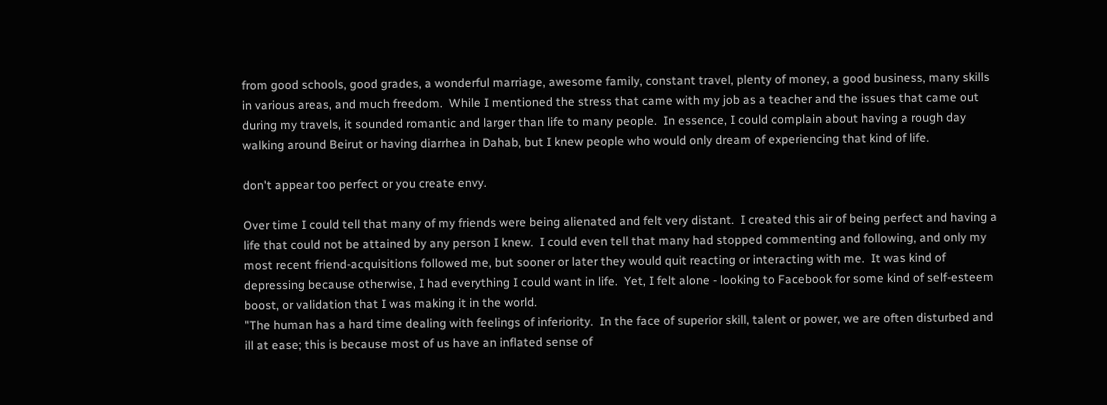from good schools, good grades, a wonderful marriage, awesome family, constant travel, plenty of money, a good business, many skills in various areas, and much freedom.  While I mentioned the stress that came with my job as a teacher and the issues that came out during my travels, it sounded romantic and larger than life to many people.  In essence, I could complain about having a rough day walking around Beirut or having diarrhea in Dahab, but I knew people who would only dream of experiencing that kind of life.

don't appear too perfect or you create envy.

Over time I could tell that many of my friends were being alienated and felt very distant.  I created this air of being perfect and having a life that could not be attained by any person I knew.  I could even tell that many had stopped commenting and following, and only my most recent friend-acquisitions followed me, but sooner or later they would quit reacting or interacting with me.  It was kind of depressing because otherwise, I had everything I could want in life.  Yet, I felt alone - looking to Facebook for some kind of self-esteem boost, or validation that I was making it in the world.
"The human has a hard time dealing with feelings of inferiority.  In the face of superior skill, talent or power, we are often disturbed and ill at ease; this is because most of us have an inflated sense of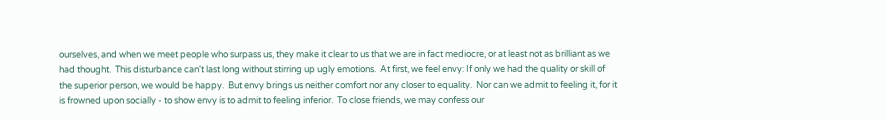ourselves, and when we meet people who surpass us, they make it clear to us that we are in fact mediocre, or at least not as brilliant as we had thought.  This disturbance can't last long without stirring up ugly emotions.  At first, we feel envy: If only we had the quality or skill of the superior person, we would be happy.  But envy brings us neither comfort nor any closer to equality.  Nor can we admit to feeling it, for it is frowned upon socially - to show envy is to admit to feeling inferior.  To close friends, we may confess our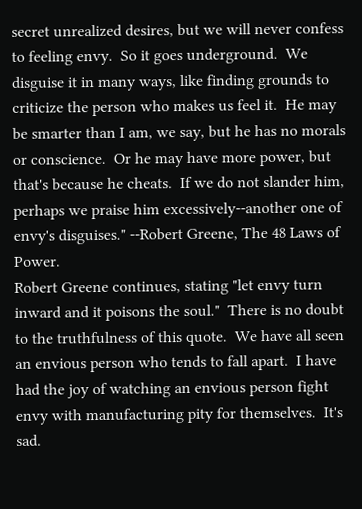secret unrealized desires, but we will never confess to feeling envy.  So it goes underground.  We disguise it in many ways, like finding grounds to criticize the person who makes us feel it.  He may be smarter than I am, we say, but he has no morals or conscience.  Or he may have more power, but that's because he cheats.  If we do not slander him, perhaps we praise him excessively--another one of envy's disguises." --Robert Greene, The 48 Laws of Power.
Robert Greene continues, stating "let envy turn inward and it poisons the soul."  There is no doubt to the truthfulness of this quote.  We have all seen an envious person who tends to fall apart.  I have had the joy of watching an envious person fight envy with manufacturing pity for themselves.  It's sad.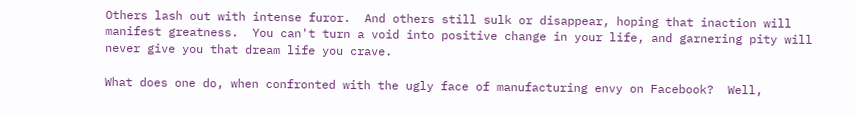Others lash out with intense furor.  And others still sulk or disappear, hoping that inaction will manifest greatness.  You can't turn a void into positive change in your life, and garnering pity will never give you that dream life you crave.

What does one do, when confronted with the ugly face of manufacturing envy on Facebook?  Well,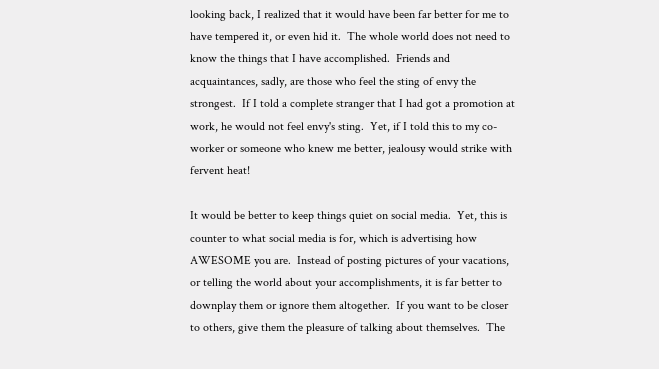looking back, I realized that it would have been far better for me to have tempered it, or even hid it.  The whole world does not need to know the things that I have accomplished.  Friends and acquaintances, sadly, are those who feel the sting of envy the strongest.  If I told a complete stranger that I had got a promotion at work, he would not feel envy's sting.  Yet, if I told this to my co-worker or someone who knew me better, jealousy would strike with fervent heat!

It would be better to keep things quiet on social media.  Yet, this is counter to what social media is for, which is advertising how AWESOME you are.  Instead of posting pictures of your vacations, or telling the world about your accomplishments, it is far better to downplay them or ignore them altogether.  If you want to be closer to others, give them the pleasure of talking about themselves.  The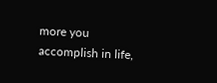more you accomplish in life,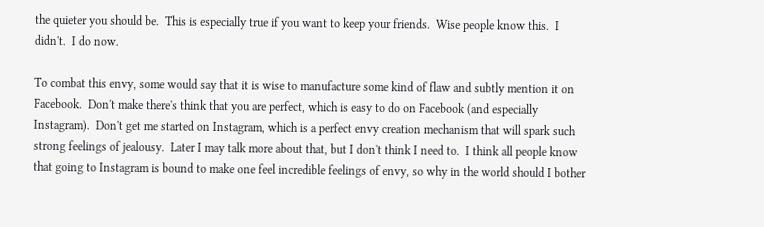the quieter you should be.  This is especially true if you want to keep your friends.  Wise people know this.  I didn't.  I do now.

To combat this envy, some would say that it is wise to manufacture some kind of flaw and subtly mention it on Facebook.  Don't make there's think that you are perfect, which is easy to do on Facebook (and especially Instagram).  Don't get me started on Instagram, which is a perfect envy creation mechanism that will spark such strong feelings of jealousy.  Later I may talk more about that, but I don't think I need to.  I think all people know that going to Instagram is bound to make one feel incredible feelings of envy, so why in the world should I bother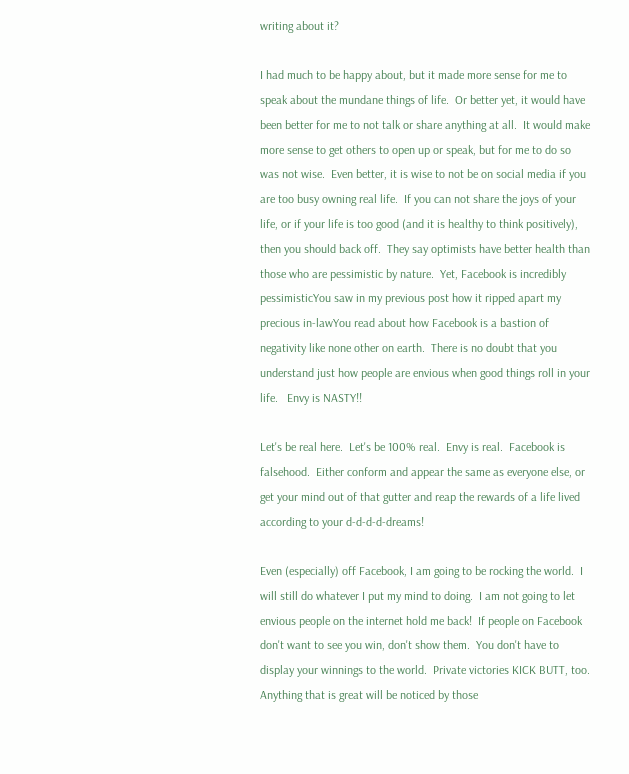writing about it?

I had much to be happy about, but it made more sense for me to speak about the mundane things of life.  Or better yet, it would have been better for me to not talk or share anything at all.  It would make more sense to get others to open up or speak, but for me to do so was not wise.  Even better, it is wise to not be on social media if you are too busy owning real life.  If you can not share the joys of your life, or if your life is too good (and it is healthy to think positively), then you should back off.  They say optimists have better health than those who are pessimistic by nature.  Yet, Facebook is incredibly pessimisticYou saw in my previous post how it ripped apart my precious in-lawYou read about how Facebook is a bastion of negativity like none other on earth.  There is no doubt that you understand just how people are envious when good things roll in your life.   Envy is NASTY!!

Let's be real here.  Let's be 100% real.  Envy is real.  Facebook is falsehood.  Either conform and appear the same as everyone else, or get your mind out of that gutter and reap the rewards of a life lived according to your d-d-d-d-dreams!

Even (especially) off Facebook, I am going to be rocking the world.  I will still do whatever I put my mind to doing.  I am not going to let envious people on the internet hold me back!  If people on Facebook don't want to see you win, don't show them.  You don't have to display your winnings to the world.  Private victories KICK BUTT, too.  Anything that is great will be noticed by those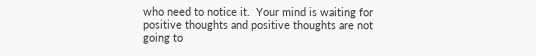who need to notice it.  Your mind is waiting for positive thoughts and positive thoughts are not going to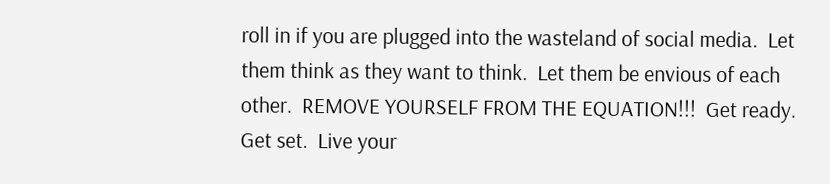roll in if you are plugged into the wasteland of social media.  Let them think as they want to think.  Let them be envious of each other.  REMOVE YOURSELF FROM THE EQUATION!!!  Get ready.  Get set.  Live your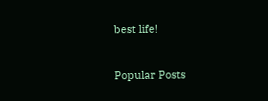best life!


Popular Posts